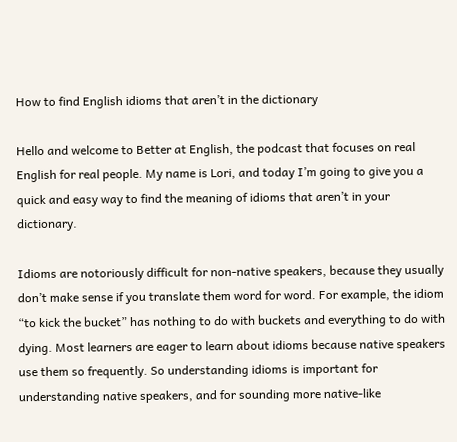How to find English idioms that aren’t in the dictionary

Hello and welcome to Better at English, the podcast that focuses on real English for real people. My name is Lori, and today I’m going to give you a quick and easy way to find the meaning of idioms that aren’t in your dictionary.

Idioms are notoriously difficult for non-native speakers, because they usually don’t make sense if you translate them word for word. For example, the idiom “to kick the bucket” has nothing to do with buckets and everything to do with dying. Most learners are eager to learn about idioms because native speakers use them so frequently. So understanding idioms is important for understanding native speakers, and for sounding more native-like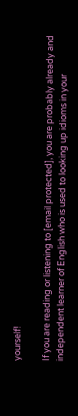yourself!

If you are reading or listening to [email protected], you are probably already and independent learner of English who is used to looking up idioms in your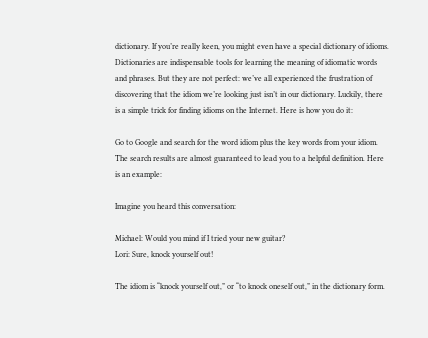dictionary. If you’re really keen, you might even have a special dictionary of idioms. Dictionaries are indispensable tools for learning the meaning of idiomatic words and phrases. But they are not perfect: we’ve all experienced the frustration of discovering that the idiom we’re looking just isn’t in our dictionary. Luckily, there is a simple trick for finding idioms on the Internet. Here is how you do it:

Go to Google and search for the word idiom plus the key words from your idiom. The search results are almost guaranteed to lead you to a helpful definition. Here is an example:

Imagine you heard this conversation:

Michael: Would you mind if I tried your new guitar?
Lori: Sure, knock yourself out!

The idiom is “knock yourself out,” or “to knock oneself out,” in the dictionary form.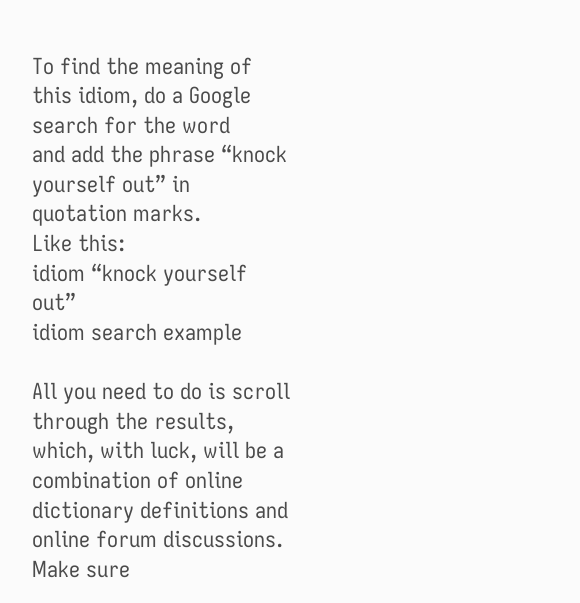To find the meaning of this idiom, do a Google search for the word
and add the phrase “knock yourself out” in quotation marks.
Like this:
idiom “knock yourself out”
idiom search example

All you need to do is scroll through the results, which, with luck, will be a combination of online dictionary definitions and online forum discussions. Make sure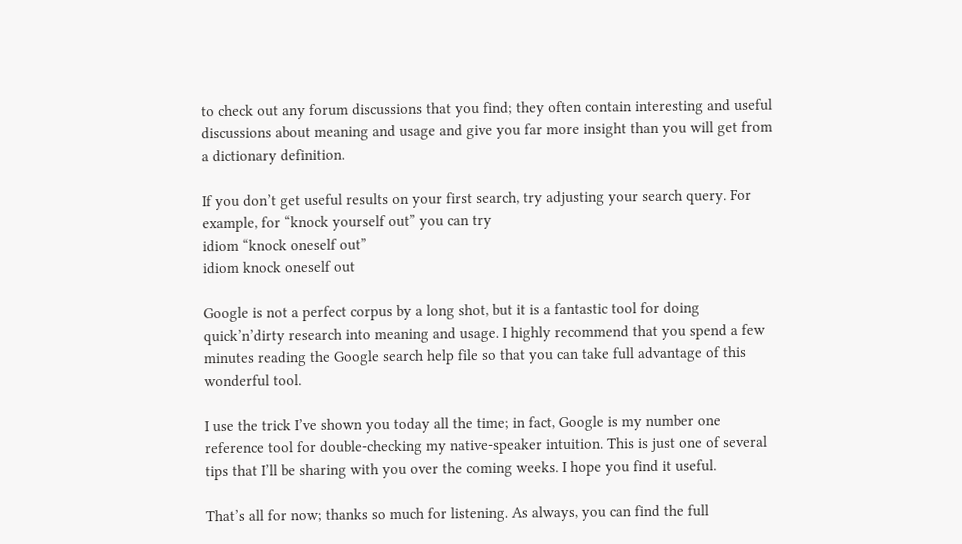to check out any forum discussions that you find; they often contain interesting and useful discussions about meaning and usage and give you far more insight than you will get from a dictionary definition.

If you don’t get useful results on your first search, try adjusting your search query. For example, for “knock yourself out” you can try
idiom “knock oneself out”
idiom knock oneself out

Google is not a perfect corpus by a long shot, but it is a fantastic tool for doing quick’n’dirty research into meaning and usage. I highly recommend that you spend a few minutes reading the Google search help file so that you can take full advantage of this wonderful tool.

I use the trick I’ve shown you today all the time; in fact, Google is my number one reference tool for double-checking my native-speaker intuition. This is just one of several tips that I’ll be sharing with you over the coming weeks. I hope you find it useful.

That’s all for now; thanks so much for listening. As always, you can find the full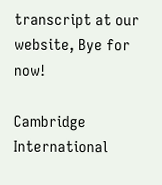transcript at our website, Bye for now!

Cambridge International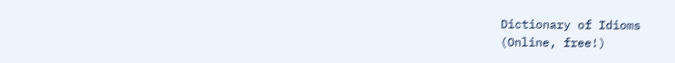Dictionary of Idioms
(Online, free!)